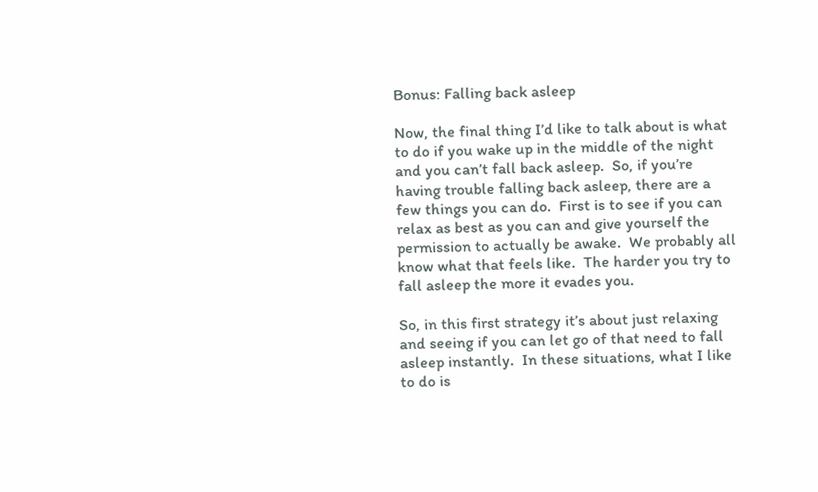Bonus: Falling back asleep

Now, the final thing I’d like to talk about is what to do if you wake up in the middle of the night and you can’t fall back asleep.  So, if you’re having trouble falling back asleep, there are a few things you can do.  First is to see if you can relax as best as you can and give yourself the permission to actually be awake.  We probably all know what that feels like.  The harder you try to fall asleep the more it evades you.

So, in this first strategy it’s about just relaxing and seeing if you can let go of that need to fall asleep instantly.  In these situations, what I like to do is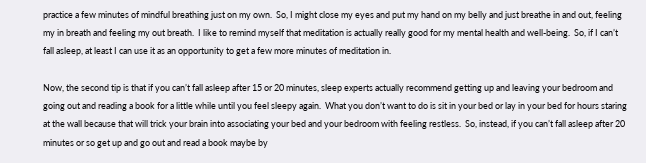practice a few minutes of mindful breathing just on my own.  So, I might close my eyes and put my hand on my belly and just breathe in and out, feeling my in breath and feeling my out breath.  I like to remind myself that meditation is actually really good for my mental health and well-being.  So, if I can’t fall asleep, at least I can use it as an opportunity to get a few more minutes of meditation in.

Now, the second tip is that if you can’t fall asleep after 15 or 20 minutes, sleep experts actually recommend getting up and leaving your bedroom and going out and reading a book for a little while until you feel sleepy again.  What you don’t want to do is sit in your bed or lay in your bed for hours staring at the wall because that will trick your brain into associating your bed and your bedroom with feeling restless.  So, instead, if you can’t fall asleep after 20 minutes or so get up and go out and read a book maybe by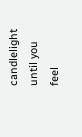candlelight until you feel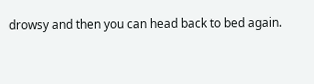drowsy and then you can head back to bed again.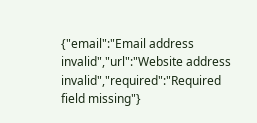{"email":"Email address invalid","url":"Website address invalid","required":"Required field missing"}